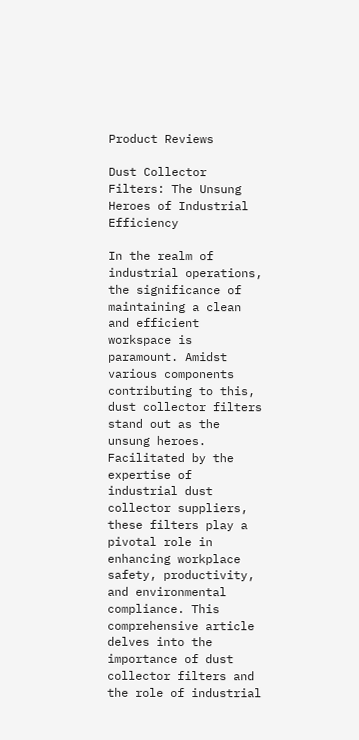Product Reviews

Dust Collector Filters: The Unsung Heroes of Industrial Efficiency

In the realm of industrial operations, the significance of maintaining a clean and efficient workspace is paramount. Amidst various components contributing to this, dust collector filters stand out as the unsung heroes. Facilitated by the expertise of industrial dust collector suppliers, these filters play a pivotal role in enhancing workplace safety, productivity, and environmental compliance. This comprehensive article delves into the importance of dust collector filters and the role of industrial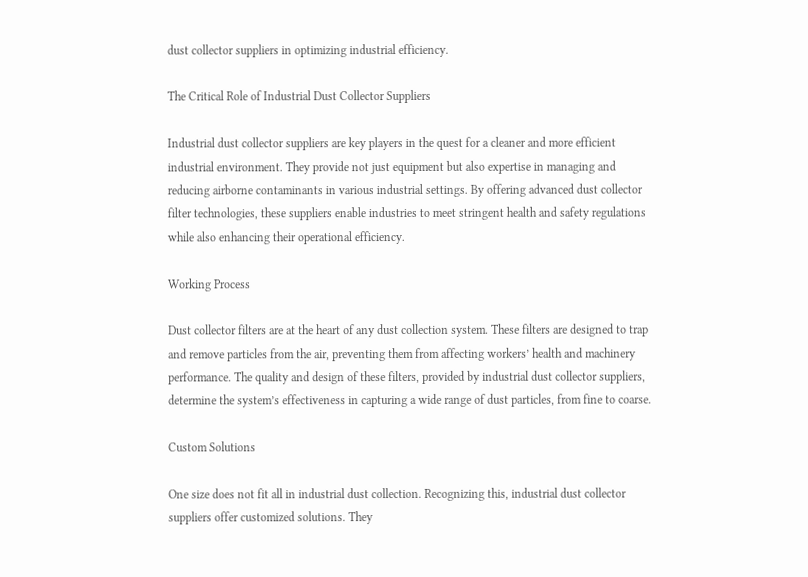dust collector suppliers in optimizing industrial efficiency.

The Critical Role of Industrial Dust Collector Suppliers

Industrial dust collector suppliers are key players in the quest for a cleaner and more efficient industrial environment. They provide not just equipment but also expertise in managing and reducing airborne contaminants in various industrial settings. By offering advanced dust collector filter technologies, these suppliers enable industries to meet stringent health and safety regulations while also enhancing their operational efficiency.

Working Process

Dust collector filters are at the heart of any dust collection system. These filters are designed to trap and remove particles from the air, preventing them from affecting workers’ health and machinery performance. The quality and design of these filters, provided by industrial dust collector suppliers, determine the system’s effectiveness in capturing a wide range of dust particles, from fine to coarse.

Custom Solutions

One size does not fit all in industrial dust collection. Recognizing this, industrial dust collector suppliers offer customized solutions. They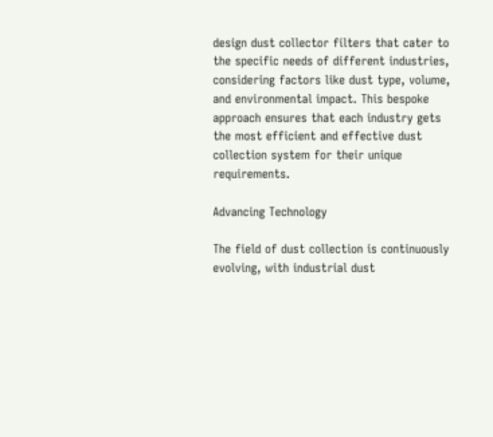design dust collector filters that cater to the specific needs of different industries, considering factors like dust type, volume, and environmental impact. This bespoke approach ensures that each industry gets the most efficient and effective dust collection system for their unique requirements.

Advancing Technology

The field of dust collection is continuously evolving, with industrial dust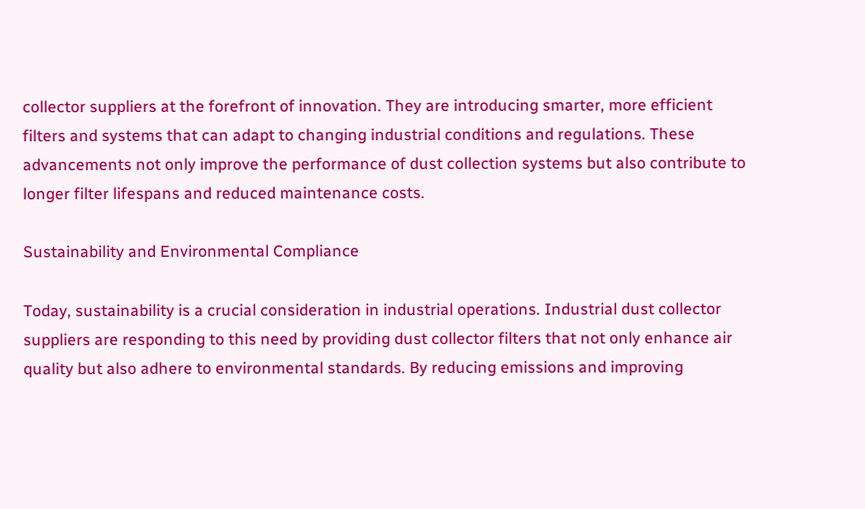collector suppliers at the forefront of innovation. They are introducing smarter, more efficient filters and systems that can adapt to changing industrial conditions and regulations. These advancements not only improve the performance of dust collection systems but also contribute to longer filter lifespans and reduced maintenance costs.

Sustainability and Environmental Compliance

Today, sustainability is a crucial consideration in industrial operations. Industrial dust collector suppliers are responding to this need by providing dust collector filters that not only enhance air quality but also adhere to environmental standards. By reducing emissions and improving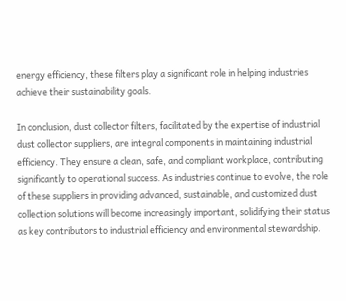energy efficiency, these filters play a significant role in helping industries achieve their sustainability goals.

In conclusion, dust collector filters, facilitated by the expertise of industrial dust collector suppliers, are integral components in maintaining industrial efficiency. They ensure a clean, safe, and compliant workplace, contributing significantly to operational success. As industries continue to evolve, the role of these suppliers in providing advanced, sustainable, and customized dust collection solutions will become increasingly important, solidifying their status as key contributors to industrial efficiency and environmental stewardship.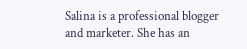Salina is a professional blogger and marketer. She has an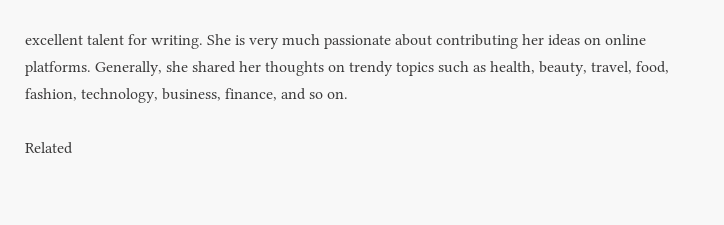excellent talent for writing. She is very much passionate about contributing her ideas on online platforms. Generally, she shared her thoughts on trendy topics such as health, beauty, travel, food, fashion, technology, business, finance, and so on.

Related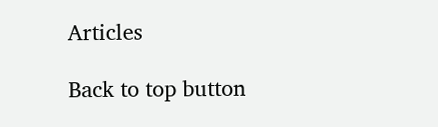Articles

Back to top button